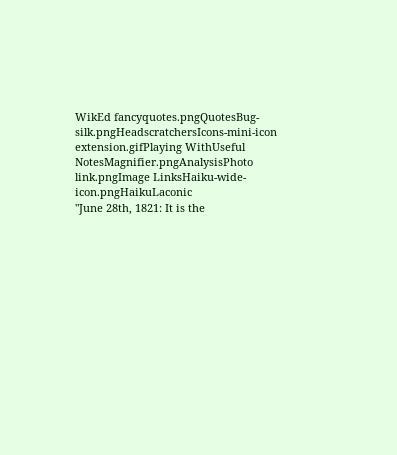WikEd fancyquotes.pngQuotesBug-silk.pngHeadscratchersIcons-mini-icon extension.gifPlaying WithUseful NotesMagnifier.pngAnalysisPhoto link.pngImage LinksHaiku-wide-icon.pngHaikuLaconic
"June 28th, 1821: It is the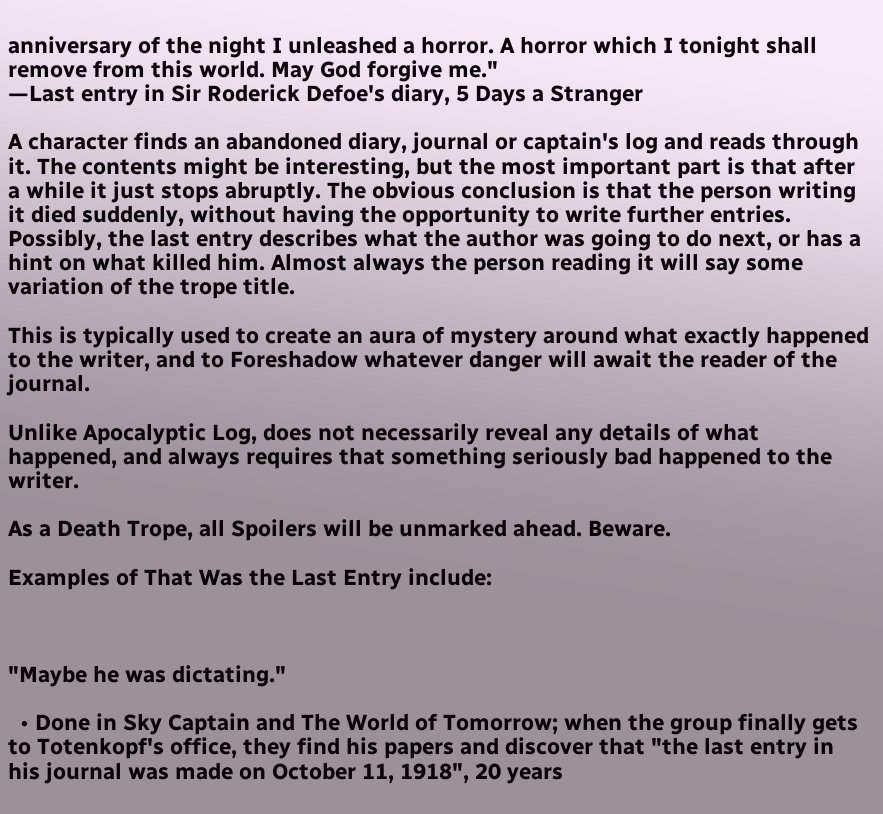anniversary of the night I unleashed a horror. A horror which I tonight shall remove from this world. May God forgive me."
—Last entry in Sir Roderick Defoe's diary, 5 Days a Stranger

A character finds an abandoned diary, journal or captain's log and reads through it. The contents might be interesting, but the most important part is that after a while it just stops abruptly. The obvious conclusion is that the person writing it died suddenly, without having the opportunity to write further entries. Possibly, the last entry describes what the author was going to do next, or has a hint on what killed him. Almost always the person reading it will say some variation of the trope title.

This is typically used to create an aura of mystery around what exactly happened to the writer, and to Foreshadow whatever danger will await the reader of the journal.

Unlike Apocalyptic Log, does not necessarily reveal any details of what happened, and always requires that something seriously bad happened to the writer.

As a Death Trope, all Spoilers will be unmarked ahead. Beware.

Examples of That Was the Last Entry include:



"Maybe he was dictating."

  • Done in Sky Captain and The World of Tomorrow; when the group finally gets to Totenkopf's office, they find his papers and discover that "the last entry in his journal was made on October 11, 1918", 20 years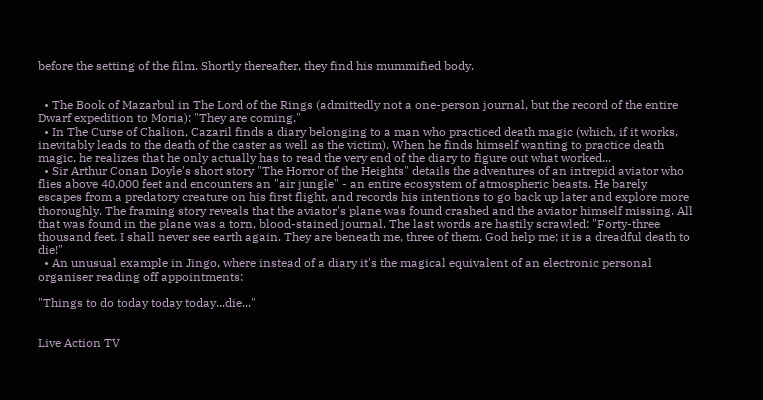before the setting of the film. Shortly thereafter, they find his mummified body.


  • The Book of Mazarbul in The Lord of the Rings (admittedly not a one-person journal, but the record of the entire Dwarf expedition to Moria): "They are coming."
  • In The Curse of Chalion, Cazaril finds a diary belonging to a man who practiced death magic (which, if it works, inevitably leads to the death of the caster as well as the victim). When he finds himself wanting to practice death magic, he realizes that he only actually has to read the very end of the diary to figure out what worked...
  • Sir Arthur Conan Doyle's short story "The Horror of the Heights" details the adventures of an intrepid aviator who flies above 40,000 feet and encounters an "air jungle" - an entire ecosystem of atmospheric beasts. He barely escapes from a predatory creature on his first flight, and records his intentions to go back up later and explore more thoroughly. The framing story reveals that the aviator's plane was found crashed and the aviator himself missing. All that was found in the plane was a torn, blood-stained journal. The last words are hastily scrawled: "Forty-three thousand feet. I shall never see earth again. They are beneath me, three of them. God help me; it is a dreadful death to die!"
  • An unusual example in Jingo, where instead of a diary it's the magical equivalent of an electronic personal organiser reading off appointments:

"Things to do today today today...die..."


Live Action TV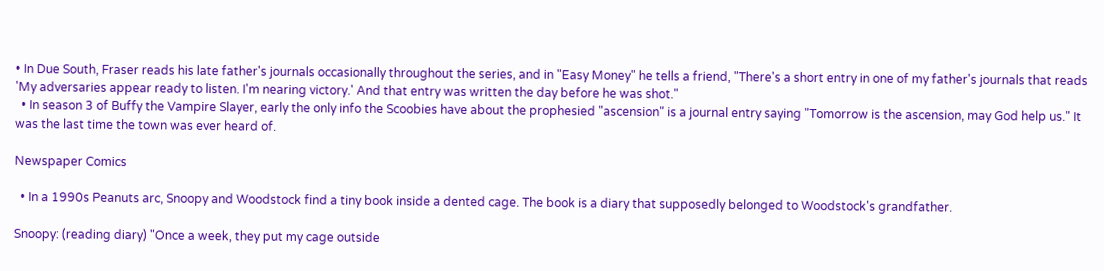• In Due South, Fraser reads his late father's journals occasionally throughout the series, and in "Easy Money" he tells a friend, "There's a short entry in one of my father's journals that reads 'My adversaries appear ready to listen. I'm nearing victory.' And that entry was written the day before he was shot."
  • In season 3 of Buffy the Vampire Slayer, early the only info the Scoobies have about the prophesied "ascension" is a journal entry saying "Tomorrow is the ascension, may God help us." It was the last time the town was ever heard of.

Newspaper Comics

  • In a 1990s Peanuts arc, Snoopy and Woodstock find a tiny book inside a dented cage. The book is a diary that supposedly belonged to Woodstock's grandfather.

Snoopy: (reading diary) "Once a week, they put my cage outside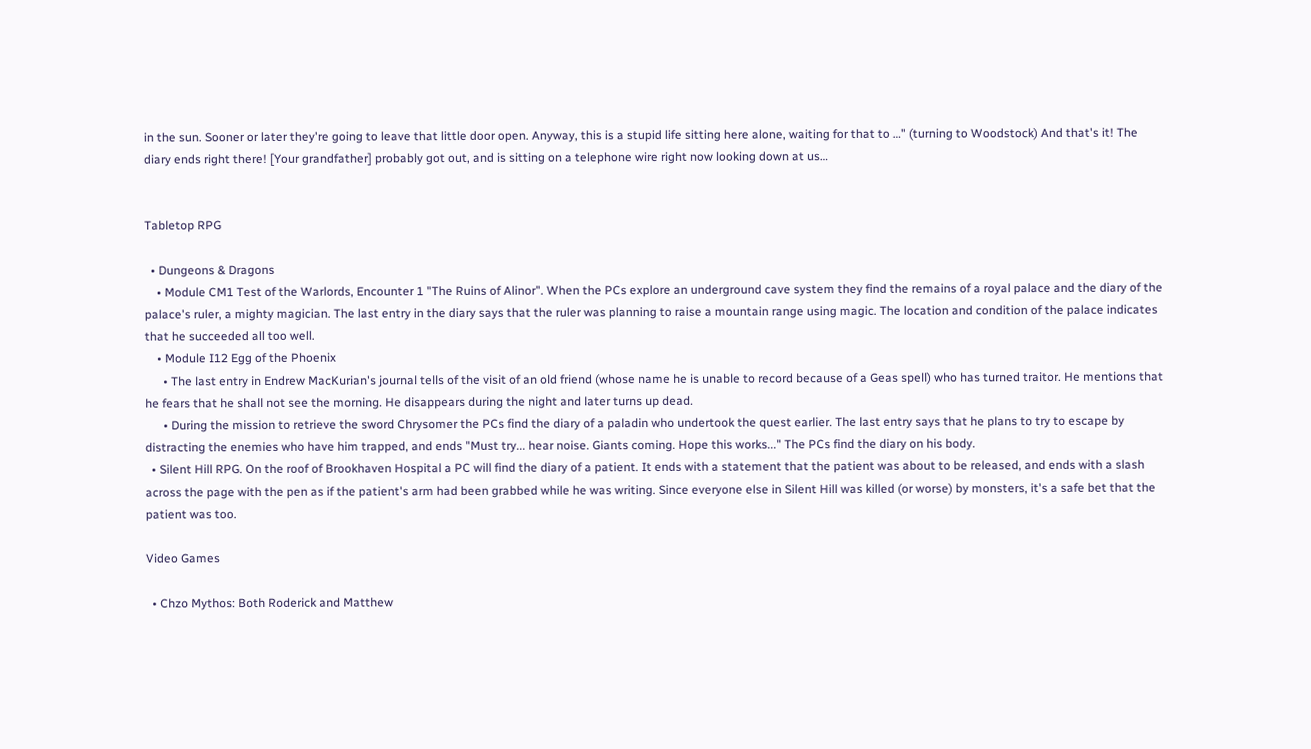in the sun. Sooner or later they're going to leave that little door open. Anyway, this is a stupid life sitting here alone, waiting for that to …" (turning to Woodstock) And that's it! The diary ends right there! [Your grandfather] probably got out, and is sitting on a telephone wire right now looking down at us…


Tabletop RPG

  • Dungeons & Dragons
    • Module CM1 Test of the Warlords, Encounter 1 "The Ruins of Alinor". When the PCs explore an underground cave system they find the remains of a royal palace and the diary of the palace's ruler, a mighty magician. The last entry in the diary says that the ruler was planning to raise a mountain range using magic. The location and condition of the palace indicates that he succeeded all too well.
    • Module I12 Egg of the Phoenix
      • The last entry in Endrew MacKurian's journal tells of the visit of an old friend (whose name he is unable to record because of a Geas spell) who has turned traitor. He mentions that he fears that he shall not see the morning. He disappears during the night and later turns up dead.
      • During the mission to retrieve the sword Chrysomer the PCs find the diary of a paladin who undertook the quest earlier. The last entry says that he plans to try to escape by distracting the enemies who have him trapped, and ends "Must try... hear noise. Giants coming. Hope this works..." The PCs find the diary on his body.
  • Silent Hill RPG. On the roof of Brookhaven Hospital a PC will find the diary of a patient. It ends with a statement that the patient was about to be released, and ends with a slash across the page with the pen as if the patient's arm had been grabbed while he was writing. Since everyone else in Silent Hill was killed (or worse) by monsters, it's a safe bet that the patient was too.

Video Games

  • Chzo Mythos: Both Roderick and Matthew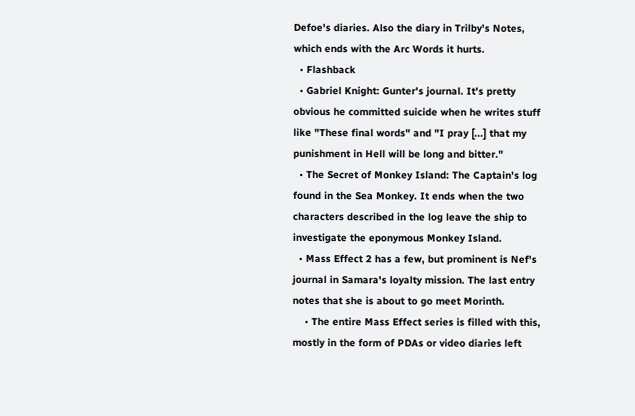Defoe's diaries. Also the diary in Trilby's Notes, which ends with the Arc Words it hurts.
  • Flashback
  • Gabriel Knight: Gunter's journal. It's pretty obvious he committed suicide when he writes stuff like "These final words" and "I pray [...] that my punishment in Hell will be long and bitter."
  • The Secret of Monkey Island: The Captain's log found in the Sea Monkey. It ends when the two characters described in the log leave the ship to investigate the eponymous Monkey Island.
  • Mass Effect 2 has a few, but prominent is Nef's journal in Samara's loyalty mission. The last entry notes that she is about to go meet Morinth.
    • The entire Mass Effect series is filled with this, mostly in the form of PDAs or video diaries left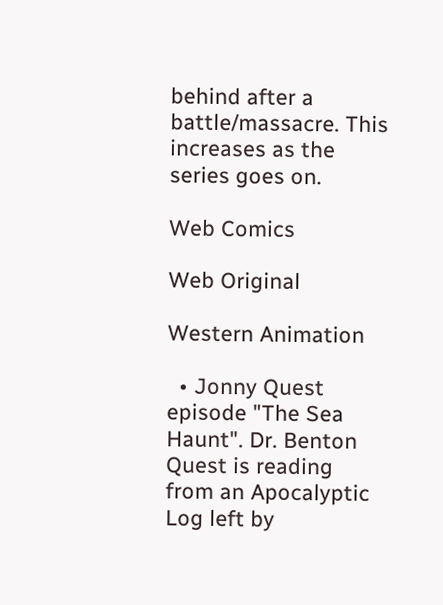behind after a battle/massacre. This increases as the series goes on.

Web Comics

Web Original

Western Animation

  • Jonny Quest episode "The Sea Haunt". Dr. Benton Quest is reading from an Apocalyptic Log left by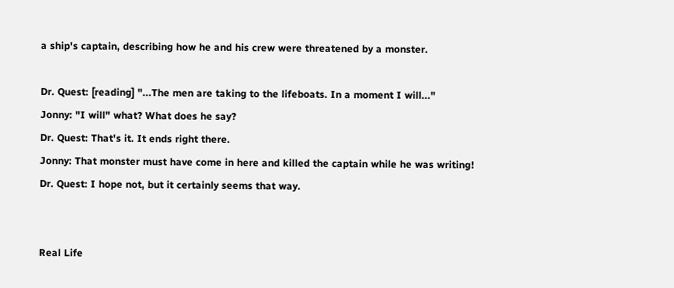a ship's captain, describing how he and his crew were threatened by a monster.

Dr. Quest: [reading] "...The men are taking to the lifeboats. In a moment I will..."
Jonny: "I will" what? What does he say?
Dr. Quest: That's it. It ends right there.
Jonny: That monster must have come in here and killed the captain while he was writing!
Dr. Quest: I hope not, but it certainly seems that way.


Real Life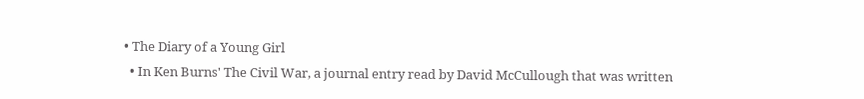• The Diary of a Young Girl
  • In Ken Burns' The Civil War, a journal entry read by David McCullough that was written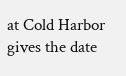at Cold Harbor gives the date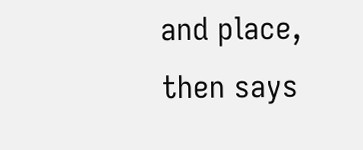and place, then says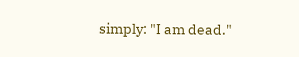simply: "I am dead."